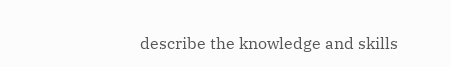describe the knowledge and skills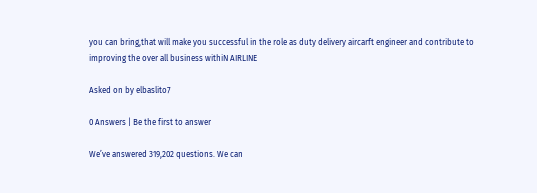you can bring,that will make you successful in the role as duty delivery aircarft engineer and contribute to improving the over all business withiN AIRLINE

Asked on by elbaslito7

0 Answers | Be the first to answer

We’ve answered 319,202 questions. We can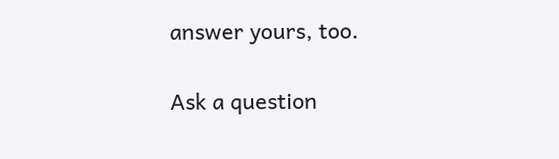answer yours, too.

Ask a question